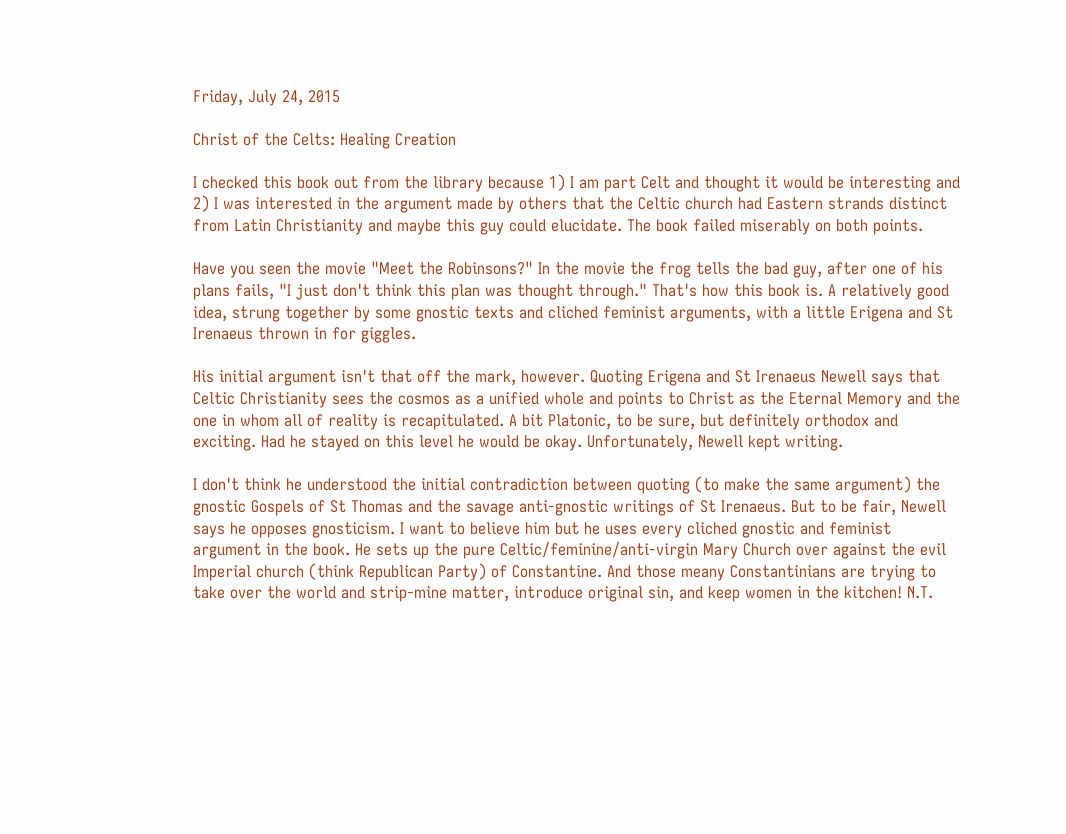Friday, July 24, 2015

Christ of the Celts: Healing Creation

I checked this book out from the library because 1) I am part Celt and thought it would be interesting and 2) I was interested in the argument made by others that the Celtic church had Eastern strands distinct from Latin Christianity and maybe this guy could elucidate. The book failed miserably on both points.

Have you seen the movie "Meet the Robinsons?" In the movie the frog tells the bad guy, after one of his plans fails, "I just don't think this plan was thought through." That's how this book is. A relatively good idea, strung together by some gnostic texts and cliched feminist arguments, with a little Erigena and St Irenaeus thrown in for giggles.

His initial argument isn't that off the mark, however. Quoting Erigena and St Irenaeus Newell says that Celtic Christianity sees the cosmos as a unified whole and points to Christ as the Eternal Memory and the one in whom all of reality is recapitulated. A bit Platonic, to be sure, but definitely orthodox and exciting. Had he stayed on this level he would be okay. Unfortunately, Newell kept writing.

I don't think he understood the initial contradiction between quoting (to make the same argument) the gnostic Gospels of St Thomas and the savage anti-gnostic writings of St Irenaeus. But to be fair, Newell says he opposes gnosticism. I want to believe him but he uses every cliched gnostic and feminist argument in the book. He sets up the pure Celtic/feminine/anti-virgin Mary Church over against the evil Imperial church (think Republican Party) of Constantine. And those meany Constantinians are trying to take over the world and strip-mine matter, introduce original sin, and keep women in the kitchen! N.T.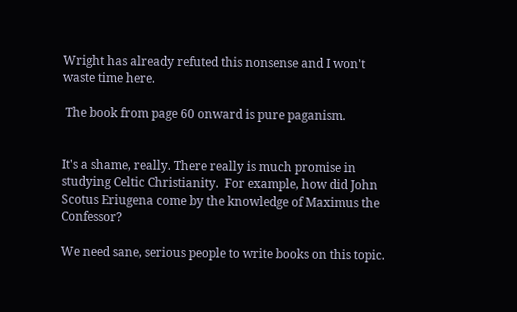Wright has already refuted this nonsense and I won't waste time here.

 The book from page 60 onward is pure paganism.


It's a shame, really. There really is much promise in studying Celtic Christianity.  For example, how did John Scotus Eriugena come by the knowledge of Maximus the Confessor?

We need sane, serious people to write books on this topic.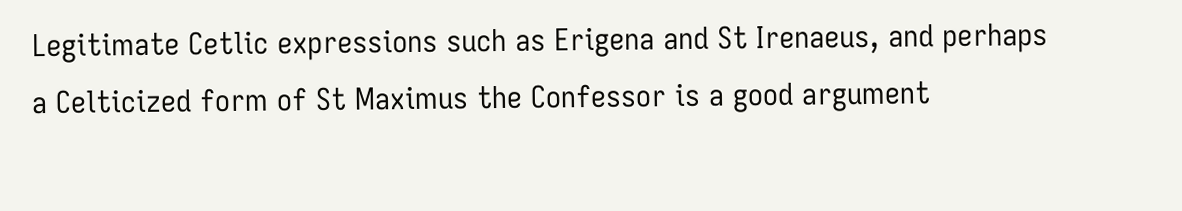Legitimate Cetlic expressions such as Erigena and St Irenaeus, and perhaps a Celticized form of St Maximus the Confessor is a good argument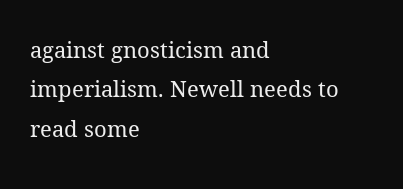against gnosticism and imperialism. Newell needs to read some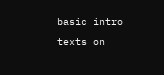basic intro texts on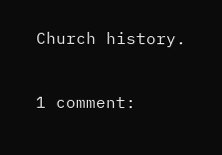Church history.

1 comment: